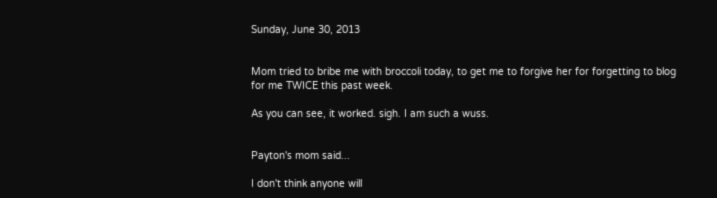Sunday, June 30, 2013


Mom tried to bribe me with broccoli today, to get me to forgive her for forgetting to blog for me TWICE this past week.

As you can see, it worked. sigh. I am such a wuss.


Payton's mom said...

I don't think anyone will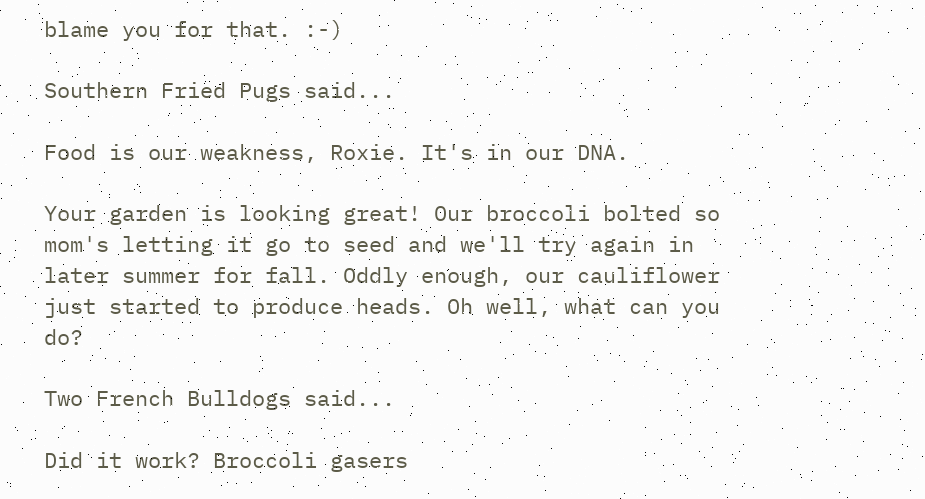blame you for that. :-)

Southern Fried Pugs said...

Food is our weakness, Roxie. It's in our DNA.

Your garden is looking great! Our broccoli bolted so mom's letting it go to seed and we'll try again in later summer for fall. Oddly enough, our cauliflower just started to produce heads. Oh well, what can you do?

Two French Bulldogs said...

Did it work? Broccoli gasers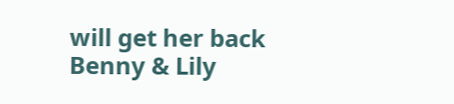will get her back
Benny & Lily